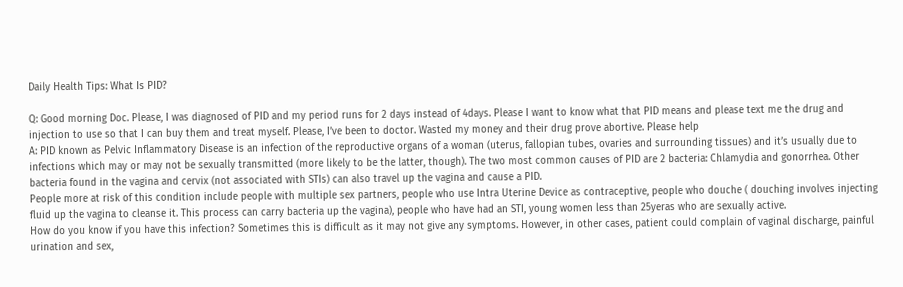Daily Health Tips: What Is PID?

Q: Good morning Doc. Please, I was diagnosed of PID and my period runs for 2 days instead of 4days. Please I want to know what that PID means and please text me the drug and injection to use so that I can buy them and treat myself. Please, I’ve been to doctor. Wasted my money and their drug prove abortive. Please help
A: PID known as Pelvic Inflammatory Disease is an infection of the reproductive organs of a woman (uterus, fallopian tubes, ovaries and surrounding tissues) and it’s usually due to infections which may or may not be sexually transmitted (more likely to be the latter, though). The two most common causes of PID are 2 bacteria: Chlamydia and gonorrhea. Other bacteria found in the vagina and cervix (not associated with STIs) can also travel up the vagina and cause a PID.
People more at risk of this condition include people with multiple sex partners, people who use Intra Uterine Device as contraceptive, people who douche ( douching involves injecting fluid up the vagina to cleanse it. This process can carry bacteria up the vagina), people who have had an STI, young women less than 25yeras who are sexually active.
How do you know if you have this infection? Sometimes this is difficult as it may not give any symptoms. However, in other cases, patient could complain of vaginal discharge, painful urination and sex,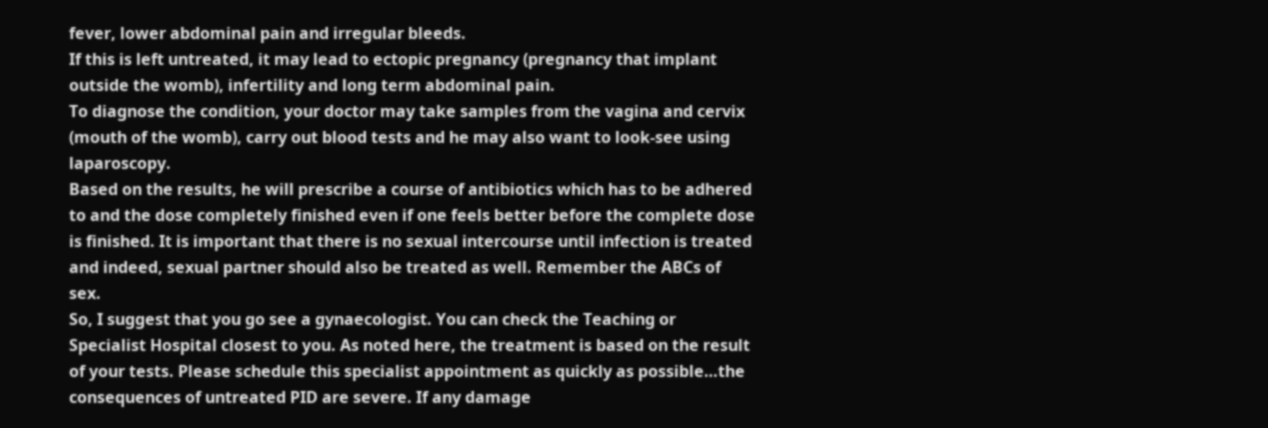fever, lower abdominal pain and irregular bleeds.
If this is left untreated, it may lead to ectopic pregnancy (pregnancy that implant outside the womb), infertility and long term abdominal pain.
To diagnose the condition, your doctor may take samples from the vagina and cervix (mouth of the womb), carry out blood tests and he may also want to look-see using laparoscopy.
Based on the results, he will prescribe a course of antibiotics which has to be adhered to and the dose completely finished even if one feels better before the complete dose is finished. It is important that there is no sexual intercourse until infection is treated and indeed, sexual partner should also be treated as well. Remember the ABCs of sex.
So, I suggest that you go see a gynaecologist. You can check the Teaching or Specialist Hospital closest to you. As noted here, the treatment is based on the result of your tests. Please schedule this specialist appointment as quickly as possible…the consequences of untreated PID are severe. If any damage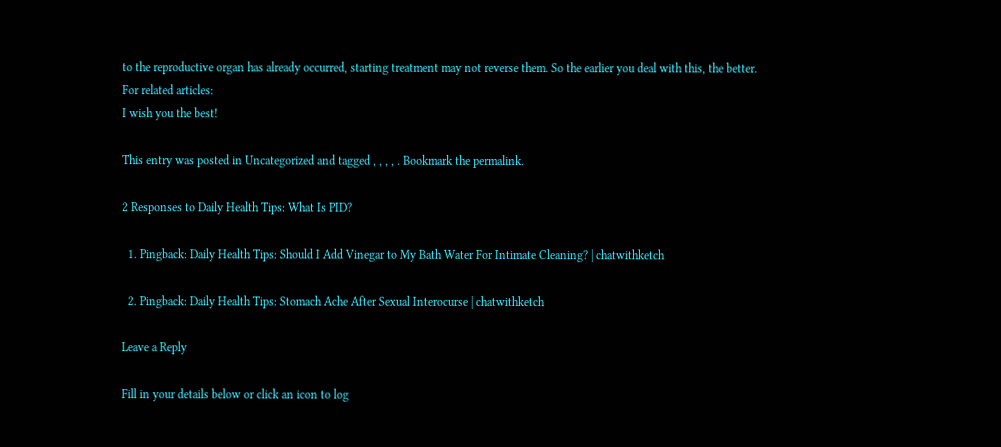to the reproductive organ has already occurred, starting treatment may not reverse them. So the earlier you deal with this, the better.
For related articles:
I wish you the best!

This entry was posted in Uncategorized and tagged , , , , . Bookmark the permalink.

2 Responses to Daily Health Tips: What Is PID?

  1. Pingback: Daily Health Tips: Should I Add Vinegar to My Bath Water For Intimate Cleaning? | chatwithketch

  2. Pingback: Daily Health Tips: Stomach Ache After Sexual Interocurse | chatwithketch

Leave a Reply

Fill in your details below or click an icon to log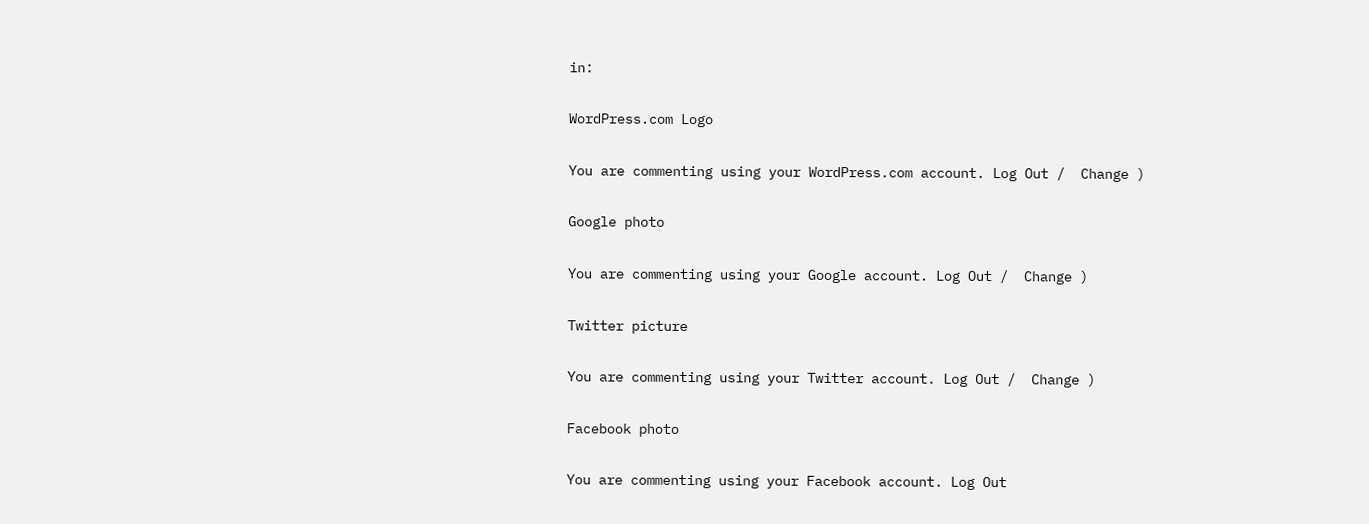in:

WordPress.com Logo

You are commenting using your WordPress.com account. Log Out /  Change )

Google photo

You are commenting using your Google account. Log Out /  Change )

Twitter picture

You are commenting using your Twitter account. Log Out /  Change )

Facebook photo

You are commenting using your Facebook account. Log Out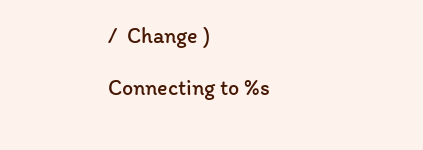/  Change )

Connecting to %s